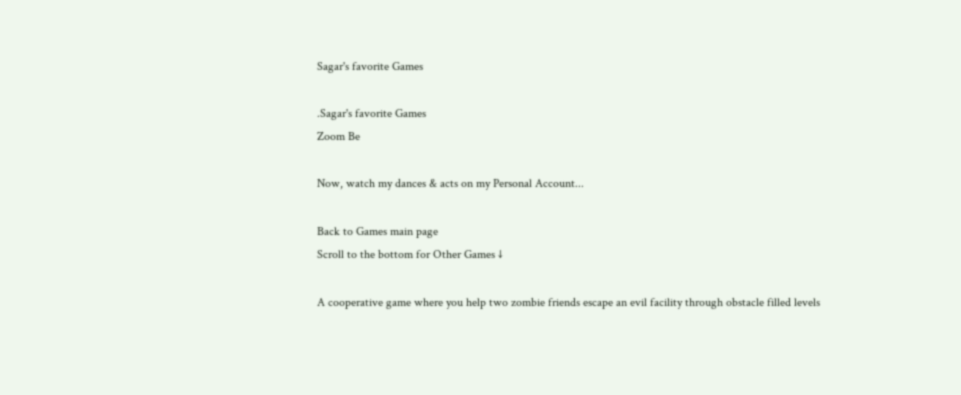Sagar's favorite Games

.Sagar's favorite Games
Zoom Be

Now, watch my dances & acts on my Personal Account...

Back to Games main page
Scroll to the bottom for Other Games ↓

A cooperative game where you help two zombie friends escape an evil facility through obstacle filled levels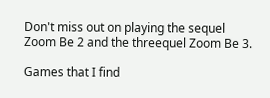Don't miss out on playing the sequel Zoom Be 2 and the threequel Zoom Be 3.

Games that I find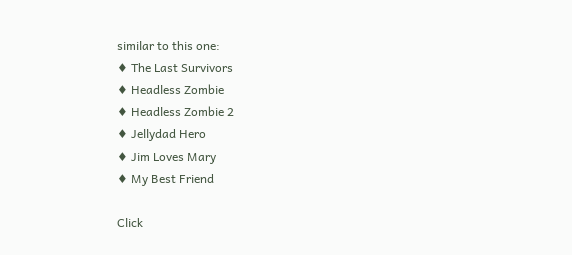similar to this one:
♦ The Last Survivors
♦ Headless Zombie
♦ Headless Zombie 2
♦ Jellydad Hero
♦ Jim Loves Mary
♦ My Best Friend

Click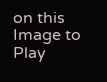on this Image to Play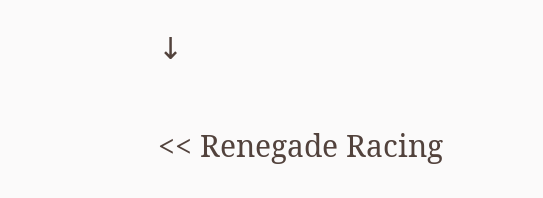↓

<< Renegade Racing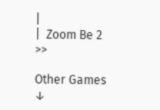|
|  Zoom Be 2 >>

Other Games ↓